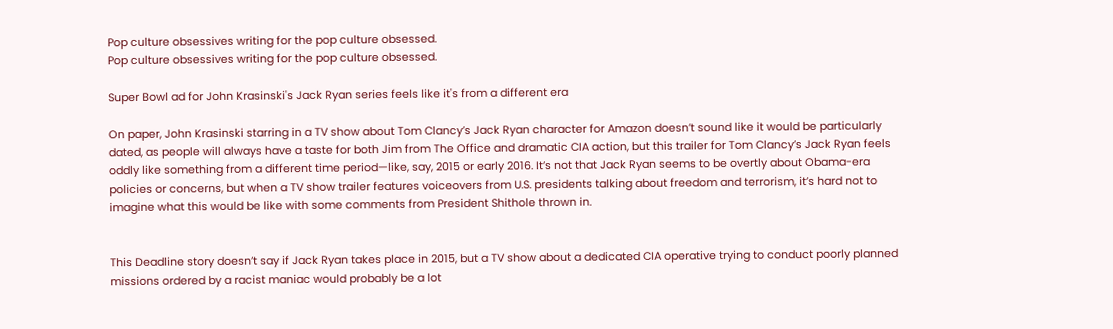Pop culture obsessives writing for the pop culture obsessed.
Pop culture obsessives writing for the pop culture obsessed.

Super Bowl ad for John Krasinski's Jack Ryan series feels like it's from a different era

On paper, John Krasinski starring in a TV show about Tom Clancy’s Jack Ryan character for Amazon doesn’t sound like it would be particularly dated, as people will always have a taste for both Jim from The Office and dramatic CIA action, but this trailer for Tom Clancy’s Jack Ryan feels oddly like something from a different time period—like, say, 2015 or early 2016. It’s not that Jack Ryan seems to be overtly about Obama-era policies or concerns, but when a TV show trailer features voiceovers from U.S. presidents talking about freedom and terrorism, it’s hard not to imagine what this would be like with some comments from President Shithole thrown in.


This Deadline story doesn’t say if Jack Ryan takes place in 2015, but a TV show about a dedicated CIA operative trying to conduct poorly planned missions ordered by a racist maniac would probably be a lot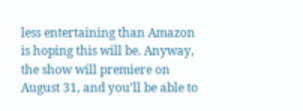less entertaining than Amazon is hoping this will be. Anyway, the show will premiere on August 31, and you’ll be able to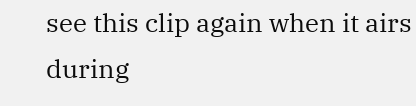see this clip again when it airs during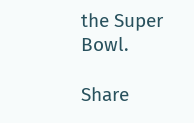the Super Bowl.

Share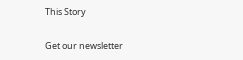This Story

Get our newsletter